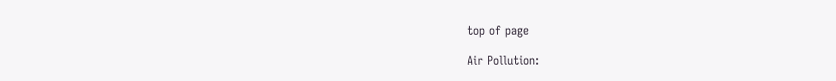top of page

Air Pollution: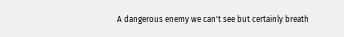A dangerous enemy we can't see but certainly breath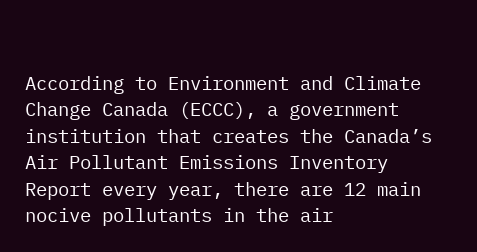According to Environment and Climate Change Canada (ECCC), a government institution that creates the Canada’s Air Pollutant Emissions Inventory Report every year, there are 12 main nocive pollutants in the air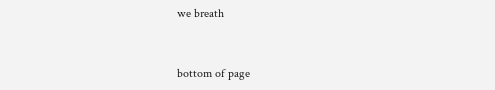we breath


bottom of page